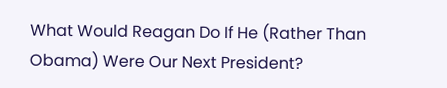What Would Reagan Do If He (Rather Than Obama) Were Our Next President?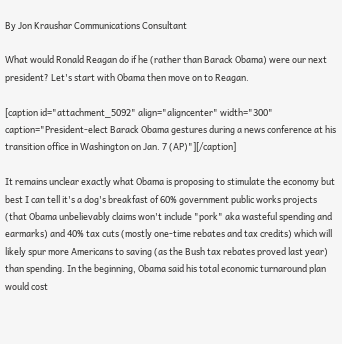By Jon Kraushar Communications Consultant

What would Ronald Reagan do if he (rather than Barack Obama) were our next president? Let's start with Obama then move on to Reagan.

[caption id="attachment_5092" align="aligncenter" width="300" caption="President-elect Barack Obama gestures during a news conference at his transition office in Washington on Jan. 7 (AP)"][/caption]

It remains unclear exactly what Obama is proposing to stimulate the economy but best I can tell it's a dog's breakfast of 60% government public works projects (that Obama unbelievably claims won't include "pork" aka wasteful spending and earmarks) and 40% tax cuts (mostly one-time rebates and tax credits) which will likely spur more Americans to saving (as the Bush tax rebates proved last year) than spending. In the beginning, Obama said his total economic turnaround plan would cost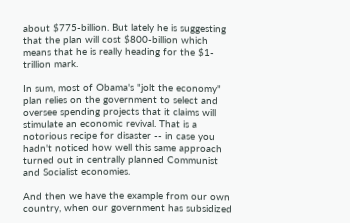about $775-billion. But lately he is suggesting that the plan will cost $800-billion which means that he is really heading for the $1-trillion mark.

In sum, most of Obama's "jolt the economy" plan relies on the government to select and oversee spending projects that it claims will stimulate an economic revival. That is a notorious recipe for disaster -- in case you hadn't noticed how well this same approach turned out in centrally planned Communist and Socialist economies.

And then we have the example from our own country, when our government has subsidized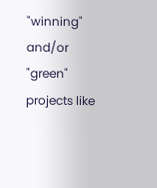"winning" and/or "green" projects like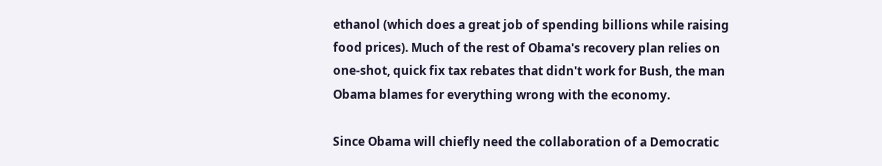ethanol (which does a great job of spending billions while raising food prices). Much of the rest of Obama's recovery plan relies on one-shot, quick fix tax rebates that didn't work for Bush, the man Obama blames for everything wrong with the economy.

Since Obama will chiefly need the collaboration of a Democratic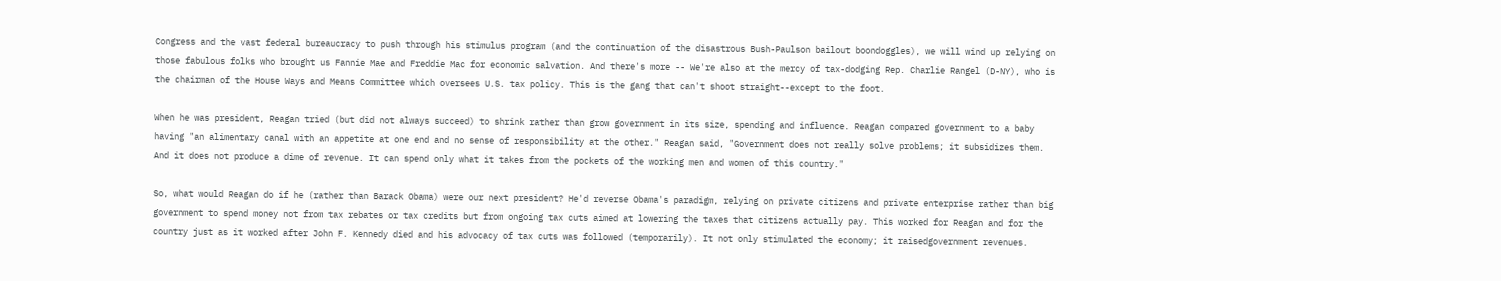Congress and the vast federal bureaucracy to push through his stimulus program (and the continuation of the disastrous Bush-Paulson bailout boondoggles), we will wind up relying on those fabulous folks who brought us Fannie Mae and Freddie Mac for economic salvation. And there's more -- We're also at the mercy of tax-dodging Rep. Charlie Rangel (D-NY), who is the chairman of the House Ways and Means Committee which oversees U.S. tax policy. This is the gang that can't shoot straight--except to the foot.

When he was president, Reagan tried (but did not always succeed) to shrink rather than grow government in its size, spending and influence. Reagan compared government to a baby having "an alimentary canal with an appetite at one end and no sense of responsibility at the other." Reagan said, "Government does not really solve problems; it subsidizes them. And it does not produce a dime of revenue. It can spend only what it takes from the pockets of the working men and women of this country."

So, what would Reagan do if he (rather than Barack Obama) were our next president? He'd reverse Obama's paradigm, relying on private citizens and private enterprise rather than big government to spend money not from tax rebates or tax credits but from ongoing tax cuts aimed at lowering the taxes that citizens actually pay. This worked for Reagan and for the country just as it worked after John F. Kennedy died and his advocacy of tax cuts was followed (temporarily). It not only stimulated the economy; it raisedgovernment revenues.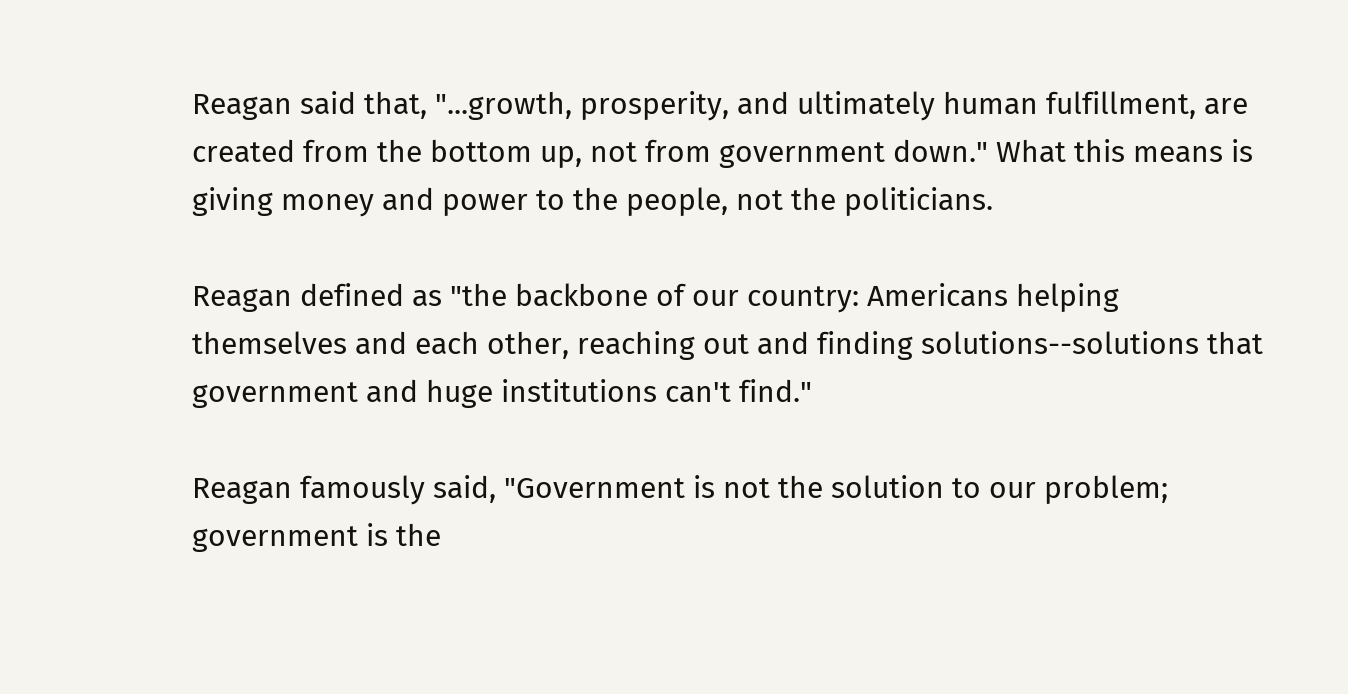Reagan said that, "...growth, prosperity, and ultimately human fulfillment, are created from the bottom up, not from government down." What this means is giving money and power to the people, not the politicians.

Reagan defined as "the backbone of our country: Americans helping themselves and each other, reaching out and finding solutions--solutions that government and huge institutions can't find."

Reagan famously said, "Government is not the solution to our problem; government is the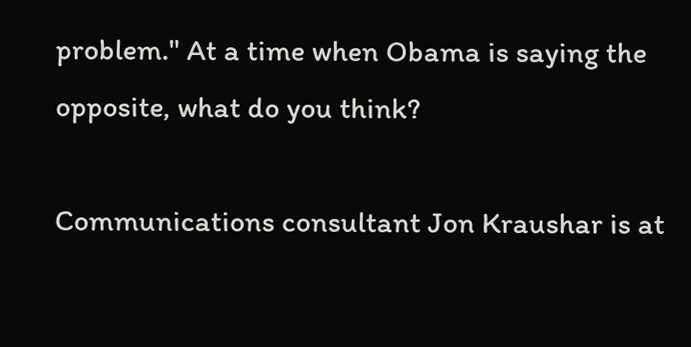problem." At a time when Obama is saying the opposite, what do you think?

Communications consultant Jon Kraushar is at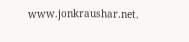www.jonkraushar.net.